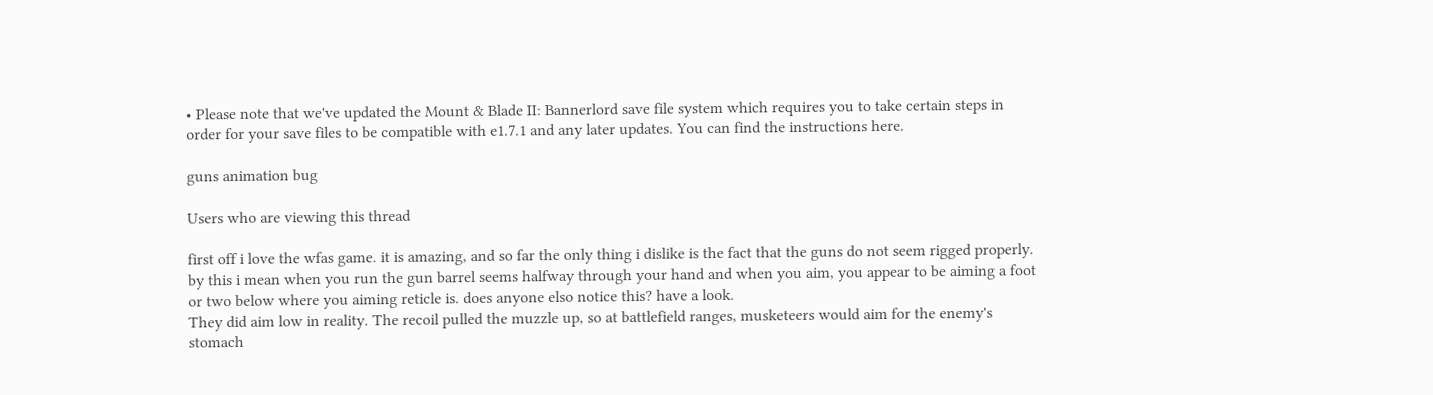• Please note that we've updated the Mount & Blade II: Bannerlord save file system which requires you to take certain steps in order for your save files to be compatible with e1.7.1 and any later updates. You can find the instructions here.

guns animation bug

Users who are viewing this thread

first off i love the wfas game. it is amazing, and so far the only thing i dislike is the fact that the guns do not seem rigged properly. by this i mean when you run the gun barrel seems halfway through your hand and when you aim, you appear to be aiming a foot or two below where you aiming reticle is. does anyone elso notice this? have a look.
They did aim low in reality. The recoil pulled the muzzle up, so at battlefield ranges, musketeers would aim for the enemy's stomach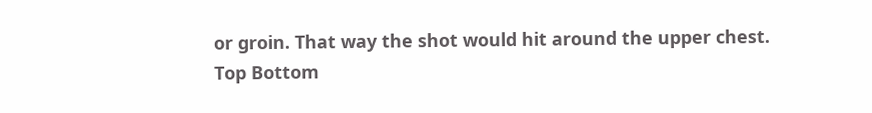or groin. That way the shot would hit around the upper chest.
Top Bottom